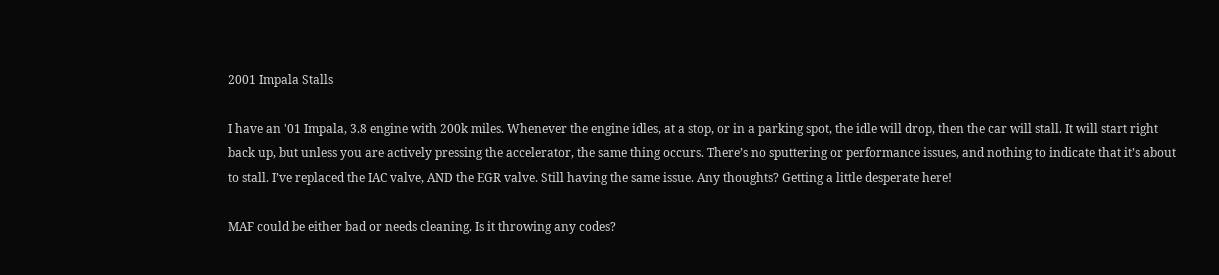2001 Impala Stalls

I have an '01 Impala, 3.8 engine with 200k miles. Whenever the engine idles, at a stop, or in a parking spot, the idle will drop, then the car will stall. It will start right back up, but unless you are actively pressing the accelerator, the same thing occurs. There’s no sputtering or performance issues, and nothing to indicate that it’s about to stall. I’ve replaced the IAC valve, AND the EGR valve. Still having the same issue. Any thoughts? Getting a little desperate here!

MAF could be either bad or needs cleaning. Is it throwing any codes?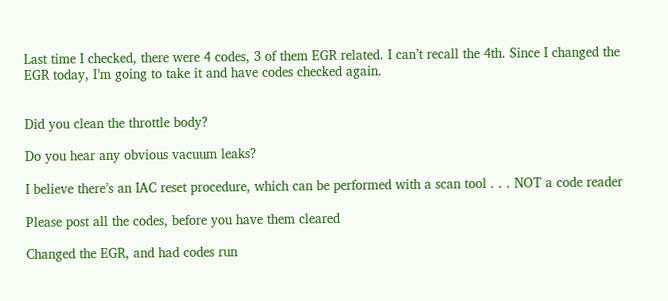Last time I checked, there were 4 codes, 3 of them EGR related. I can’t recall the 4th. Since I changed the EGR today, I’m going to take it and have codes checked again.


Did you clean the throttle body?

Do you hear any obvious vacuum leaks?

I believe there’s an IAC reset procedure, which can be performed with a scan tool . . . NOT a code reader

Please post all the codes, before you have them cleared

Changed the EGR, and had codes run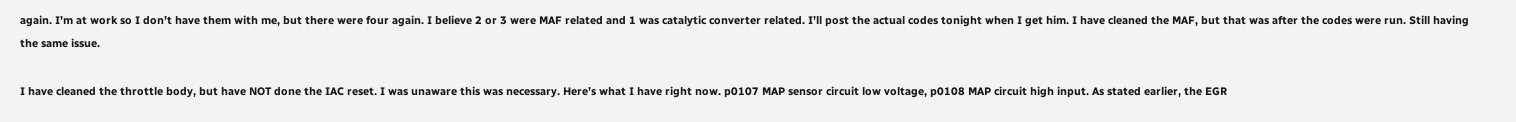again. I’m at work so I don’t have them with me, but there were four again. I believe 2 or 3 were MAF related and 1 was catalytic converter related. I’ll post the actual codes tonight when I get him. I have cleaned the MAF, but that was after the codes were run. Still having the same issue.

I have cleaned the throttle body, but have NOT done the IAC reset. I was unaware this was necessary. Here’s what I have right now. p0107 MAP sensor circuit low voltage, p0108 MAP circuit high input. As stated earlier, the EGR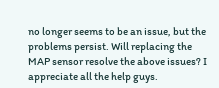no longer seems to be an issue, but the problems persist. Will replacing the MAP sensor resolve the above issues? I appreciate all the help guys.